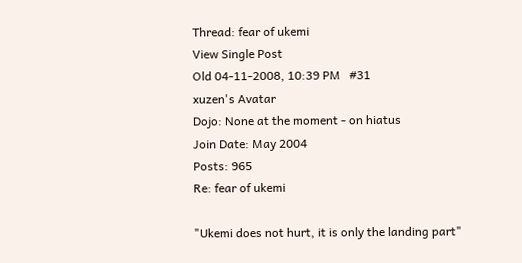Thread: fear of ukemi
View Single Post
Old 04-11-2008, 10:39 PM   #31
xuzen's Avatar
Dojo: None at the moment - on hiatus
Join Date: May 2004
Posts: 965
Re: fear of ukemi

"Ukemi does not hurt, it is only the landing part"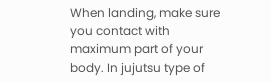When landing, make sure you contact with maximum part of your body. In jujutsu type of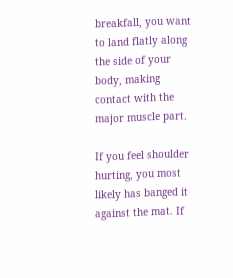breakfall, you want to land flatly along the side of your body, making contact with the major muscle part.

If you feel shoulder hurting, you most likely has banged it against the mat. If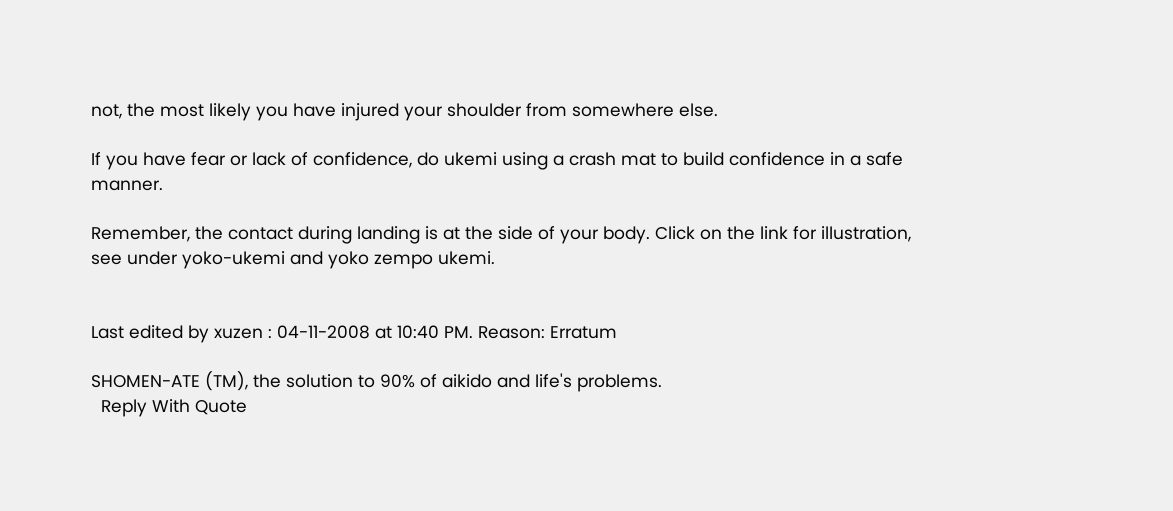not, the most likely you have injured your shoulder from somewhere else.

If you have fear or lack of confidence, do ukemi using a crash mat to build confidence in a safe manner.

Remember, the contact during landing is at the side of your body. Click on the link for illustration, see under yoko-ukemi and yoko zempo ukemi.


Last edited by xuzen : 04-11-2008 at 10:40 PM. Reason: Erratum

SHOMEN-ATE (TM), the solution to 90% of aikido and life's problems.
  Reply With Quote